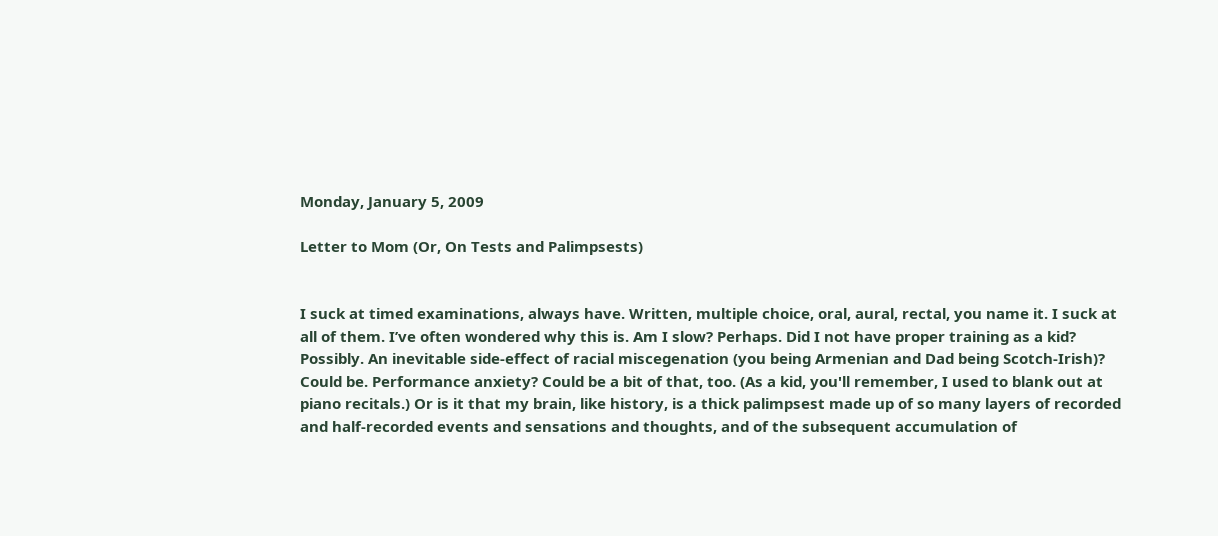Monday, January 5, 2009

Letter to Mom (Or, On Tests and Palimpsests)


I suck at timed examinations, always have. Written, multiple choice, oral, aural, rectal, you name it. I suck at all of them. I’ve often wondered why this is. Am I slow? Perhaps. Did I not have proper training as a kid? Possibly. An inevitable side-effect of racial miscegenation (you being Armenian and Dad being Scotch-Irish)? Could be. Performance anxiety? Could be a bit of that, too. (As a kid, you'll remember, I used to blank out at piano recitals.) Or is it that my brain, like history, is a thick palimpsest made up of so many layers of recorded and half-recorded events and sensations and thoughts, and of the subsequent accumulation of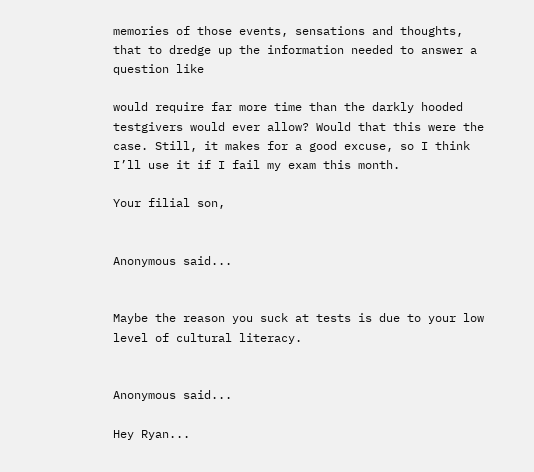memories of those events, sensations and thoughts, that to dredge up the information needed to answer a question like

would require far more time than the darkly hooded testgivers would ever allow? Would that this were the case. Still, it makes for a good excuse, so I think I’ll use it if I fail my exam this month.

Your filial son,


Anonymous said...


Maybe the reason you suck at tests is due to your low level of cultural literacy.


Anonymous said...

Hey Ryan...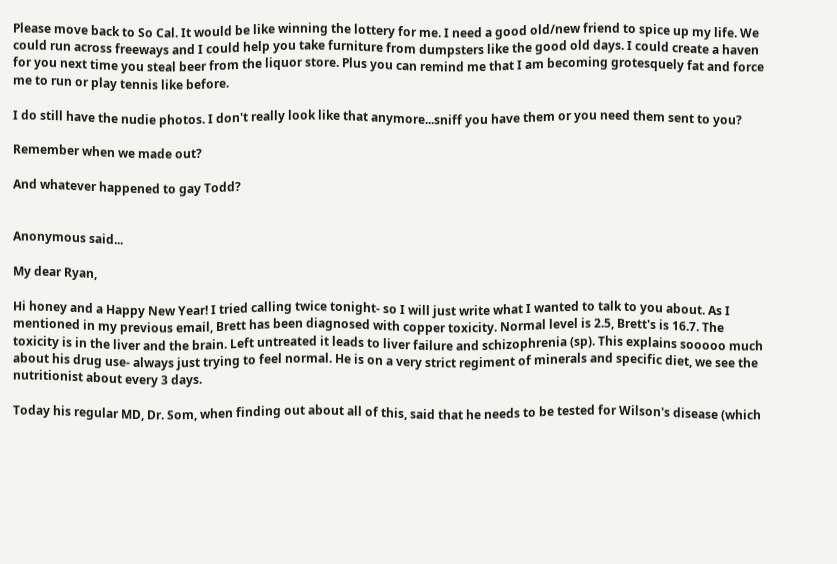Please move back to So Cal. It would be like winning the lottery for me. I need a good old/new friend to spice up my life. We could run across freeways and I could help you take furniture from dumpsters like the good old days. I could create a haven for you next time you steal beer from the liquor store. Plus you can remind me that I am becoming grotesquely fat and force me to run or play tennis like before.

I do still have the nudie photos. I don't really look like that anymore...sniff you have them or you need them sent to you?

Remember when we made out?

And whatever happened to gay Todd?


Anonymous said...

My dear Ryan,

Hi honey and a Happy New Year! I tried calling twice tonight- so I will just write what I wanted to talk to you about. As I mentioned in my previous email, Brett has been diagnosed with copper toxicity. Normal level is 2.5, Brett's is 16.7. The toxicity is in the liver and the brain. Left untreated it leads to liver failure and schizophrenia (sp). This explains sooooo much about his drug use- always just trying to feel normal. He is on a very strict regiment of minerals and specific diet, we see the nutritionist about every 3 days.

Today his regular MD, Dr. Som, when finding out about all of this, said that he needs to be tested for Wilson's disease (which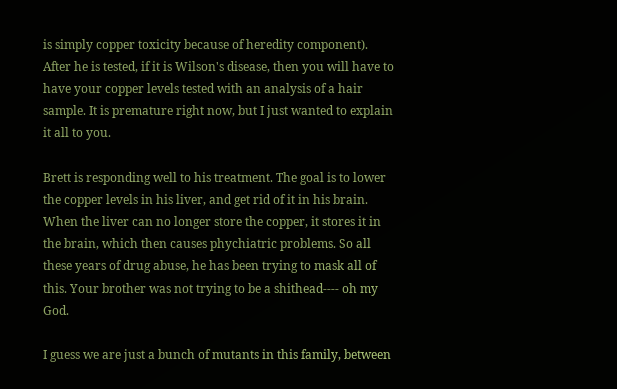is simply copper toxicity because of heredity component). After he is tested, if it is Wilson's disease, then you will have to have your copper levels tested with an analysis of a hair sample. It is premature right now, but I just wanted to explain it all to you.

Brett is responding well to his treatment. The goal is to lower the copper levels in his liver, and get rid of it in his brain. When the liver can no longer store the copper, it stores it in the brain, which then causes phychiatric problems. So all these years of drug abuse, he has been trying to mask all of this. Your brother was not trying to be a shithead---- oh my God.

I guess we are just a bunch of mutants in this family, between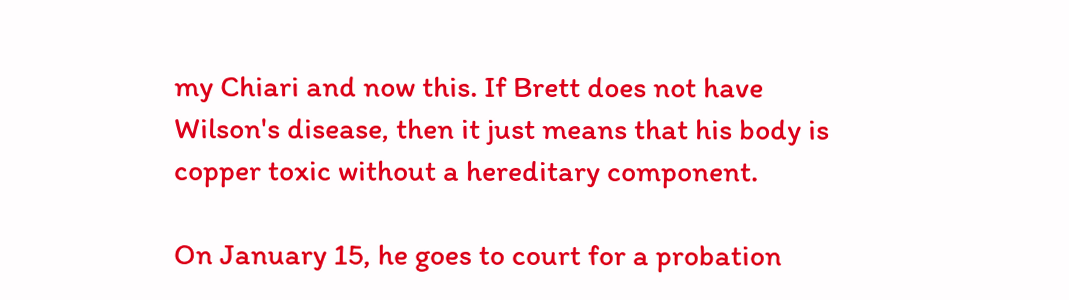my Chiari and now this. If Brett does not have Wilson's disease, then it just means that his body is copper toxic without a hereditary component.

On January 15, he goes to court for a probation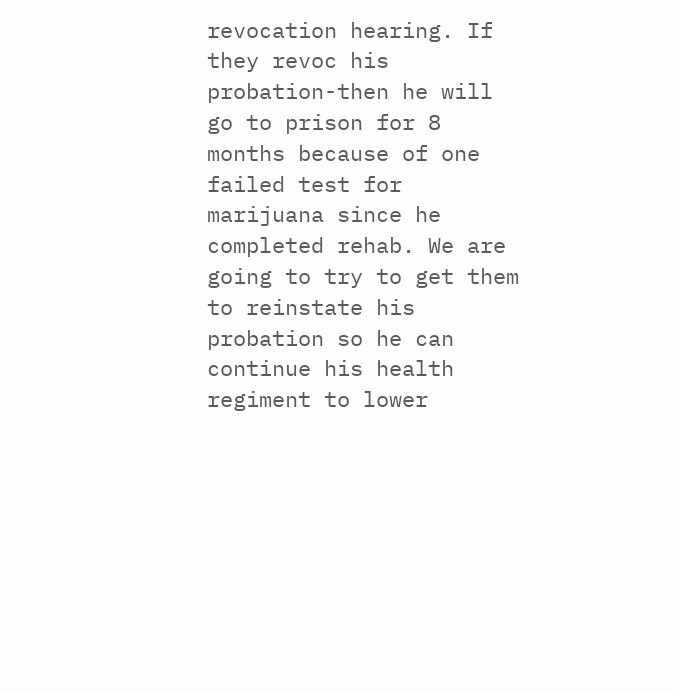revocation hearing. If they revoc his probation-then he will go to prison for 8 months because of one failed test for marijuana since he completed rehab. We are going to try to get them to reinstate his probation so he can continue his health regiment to lower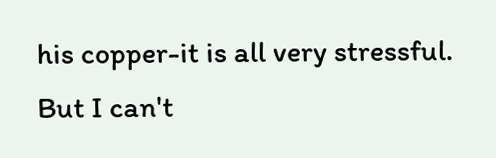his copper-it is all very stressful. But I can't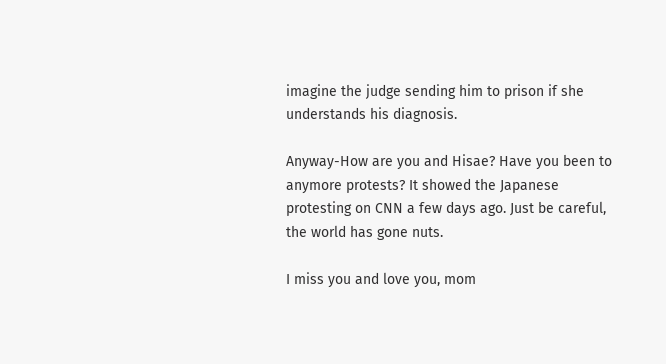imagine the judge sending him to prison if she understands his diagnosis.

Anyway-How are you and Hisae? Have you been to anymore protests? It showed the Japanese protesting on CNN a few days ago. Just be careful, the world has gone nuts.

I miss you and love you, mom